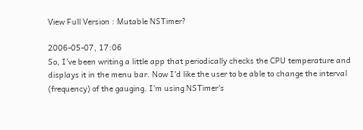View Full Version : Mutable NSTimer?

2006-05-07, 17:06
So, I've been writing a little app that periodically checks the CPU temperature and displays it in the menu bar. Now I'd like the user to be able to change the interval (frequency) of the gauging. I'm using NSTimer's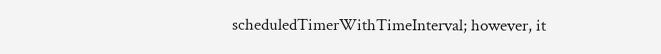scheduledTimerWithTimeInterval; however, it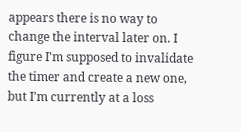appears there is no way to change the interval later on. I figure I'm supposed to invalidate the timer and create a new one, but I'm currently at a loss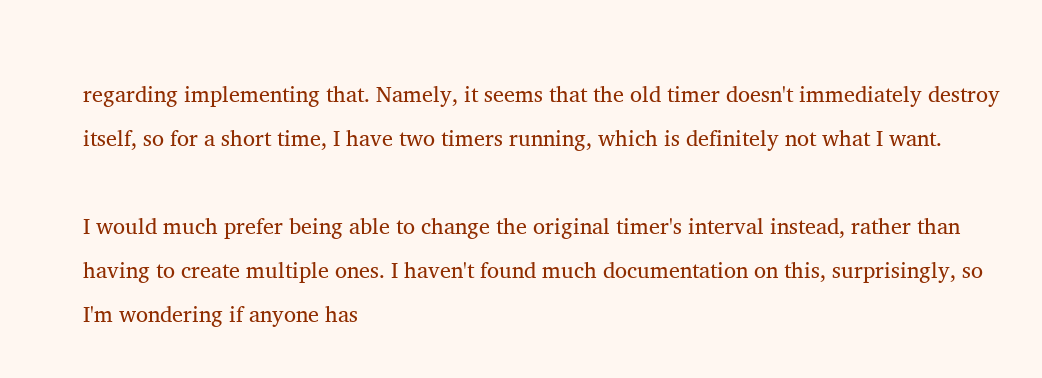regarding implementing that. Namely, it seems that the old timer doesn't immediately destroy itself, so for a short time, I have two timers running, which is definitely not what I want.

I would much prefer being able to change the original timer's interval instead, rather than having to create multiple ones. I haven't found much documentation on this, surprisingly, so I'm wondering if anyone has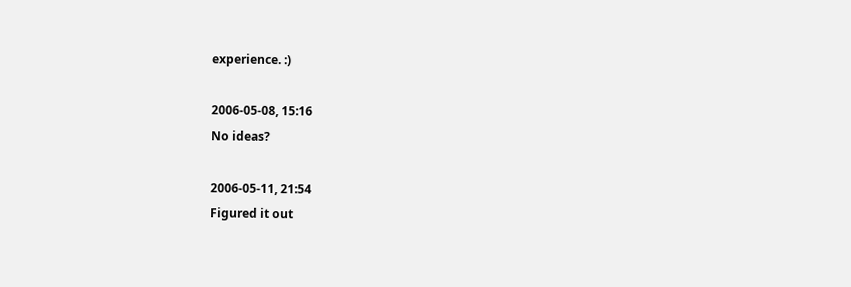experience. :)

2006-05-08, 15:16
No ideas?

2006-05-11, 21:54
Figured it out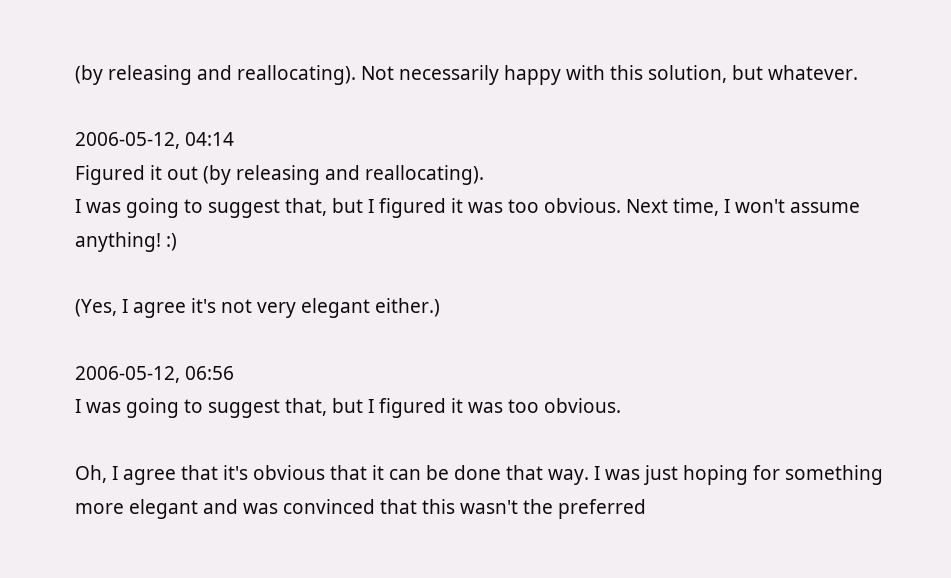(by releasing and reallocating). Not necessarily happy with this solution, but whatever.

2006-05-12, 04:14
Figured it out (by releasing and reallocating).
I was going to suggest that, but I figured it was too obvious. Next time, I won't assume anything! :)

(Yes, I agree it's not very elegant either.)

2006-05-12, 06:56
I was going to suggest that, but I figured it was too obvious.

Oh, I agree that it's obvious that it can be done that way. I was just hoping for something more elegant and was convinced that this wasn't the preferred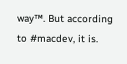way™. But according to #macdev, it is.